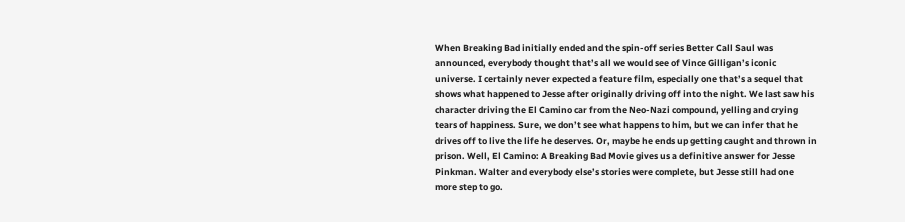When Breaking Bad initially ended and the spin-off series Better Call Saul was announced, everybody thought that’s all we would see of Vince Gilligan’s iconic universe. I certainly never expected a feature film, especially one that’s a sequel that shows what happened to Jesse after originally driving off into the night. We last saw his character driving the El Camino car from the Neo-Nazi compound, yelling and crying tears of happiness. Sure, we don’t see what happens to him, but we can infer that he drives off to live the life he deserves. Or, maybe he ends up getting caught and thrown in prison. Well, El Camino: A Breaking Bad Movie gives us a definitive answer for Jesse Pinkman. Walter and everybody else’s stories were complete, but Jesse still had one more step to go.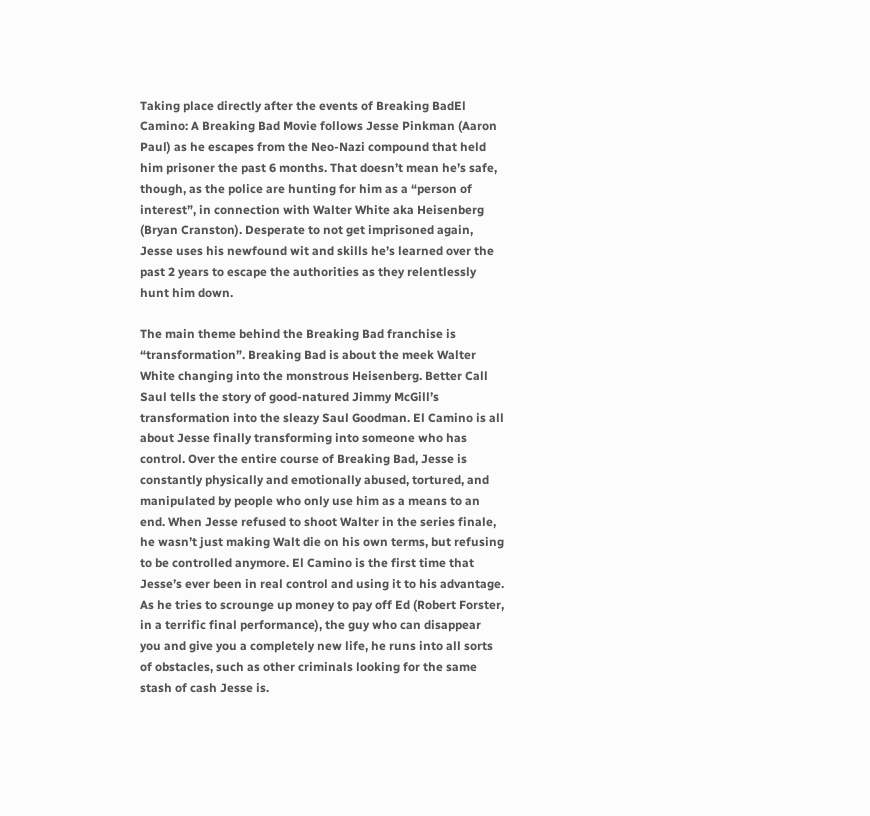Taking place directly after the events of Breaking BadEl Camino: A Breaking Bad Movie follows Jesse Pinkman (Aaron Paul) as he escapes from the Neo-Nazi compound that held him prisoner the past 6 months. That doesn’t mean he’s safe, though, as the police are hunting for him as a “person of interest”, in connection with Walter White aka Heisenberg (Bryan Cranston). Desperate to not get imprisoned again, Jesse uses his newfound wit and skills he’s learned over the past 2 years to escape the authorities as they relentlessly hunt him down.

The main theme behind the Breaking Bad franchise is “transformation”. Breaking Bad is about the meek Walter White changing into the monstrous Heisenberg. Better Call Saul tells the story of good-natured Jimmy McGill’s transformation into the sleazy Saul Goodman. El Camino is all about Jesse finally transforming into someone who has control. Over the entire course of Breaking Bad, Jesse is constantly physically and emotionally abused, tortured, and manipulated by people who only use him as a means to an end. When Jesse refused to shoot Walter in the series finale, he wasn’t just making Walt die on his own terms, but refusing to be controlled anymore. El Camino is the first time that Jesse’s ever been in real control and using it to his advantage. As he tries to scrounge up money to pay off Ed (Robert Forster, in a terrific final performance), the guy who can disappear you and give you a completely new life, he runs into all sorts of obstacles, such as other criminals looking for the same stash of cash Jesse is.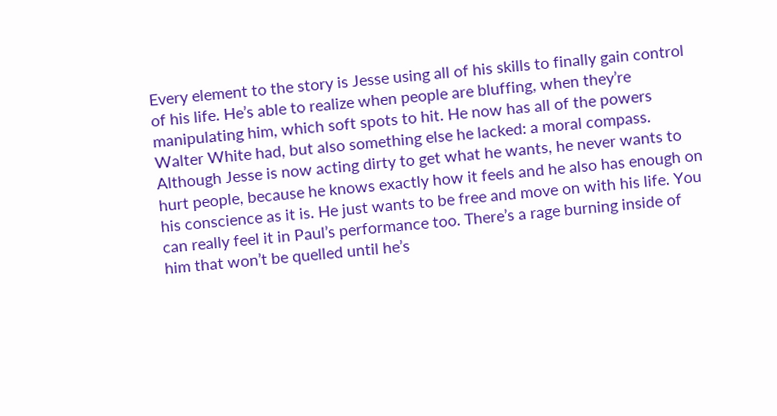Every element to the story is Jesse using all of his skills to finally gain control of his life. He’s able to realize when people are bluffing, when they’re manipulating him, which soft spots to hit. He now has all of the powers Walter White had, but also something else he lacked: a moral compass. Although Jesse is now acting dirty to get what he wants, he never wants to hurt people, because he knows exactly how it feels and he also has enough on his conscience as it is. He just wants to be free and move on with his life. You can really feel it in Paul’s performance too. There’s a rage burning inside of him that won’t be quelled until he’s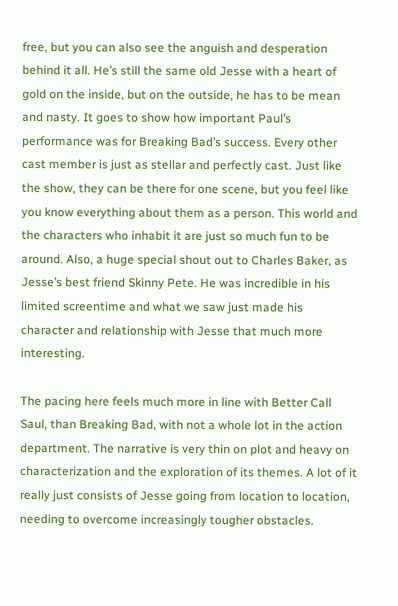free, but you can also see the anguish and desperation behind it all. He’s still the same old Jesse with a heart of gold on the inside, but on the outside, he has to be mean and nasty. It goes to show how important Paul’s performance was for Breaking Bad’s success. Every other cast member is just as stellar and perfectly cast. Just like the show, they can be there for one scene, but you feel like you know everything about them as a person. This world and the characters who inhabit it are just so much fun to be around. Also, a huge special shout out to Charles Baker, as Jesse’s best friend Skinny Pete. He was incredible in his limited screentime and what we saw just made his character and relationship with Jesse that much more interesting.

The pacing here feels much more in line with Better Call Saul, than Breaking Bad, with not a whole lot in the action department. The narrative is very thin on plot and heavy on characterization and the exploration of its themes. A lot of it really just consists of Jesse going from location to location, needing to overcome increasingly tougher obstacles.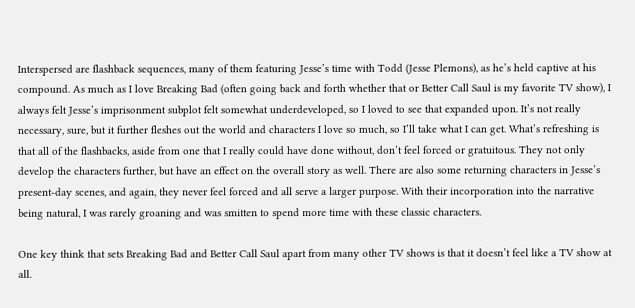Interspersed are flashback sequences, many of them featuring Jesse’s time with Todd (Jesse Plemons), as he’s held captive at his compound. As much as I love Breaking Bad (often going back and forth whether that or Better Call Saul is my favorite TV show), I always felt Jesse’s imprisonment subplot felt somewhat underdeveloped, so I loved to see that expanded upon. It’s not really necessary, sure, but it further fleshes out the world and characters I love so much, so I’ll take what I can get. What’s refreshing is that all of the flashbacks, aside from one that I really could have done without, don’t feel forced or gratuitous. They not only develop the characters further, but have an effect on the overall story as well. There are also some returning characters in Jesse’s present-day scenes, and again, they never feel forced and all serve a larger purpose. With their incorporation into the narrative being natural, I was rarely groaning and was smitten to spend more time with these classic characters.

One key think that sets Breaking Bad and Better Call Saul apart from many other TV shows is that it doesn’t feel like a TV show at all.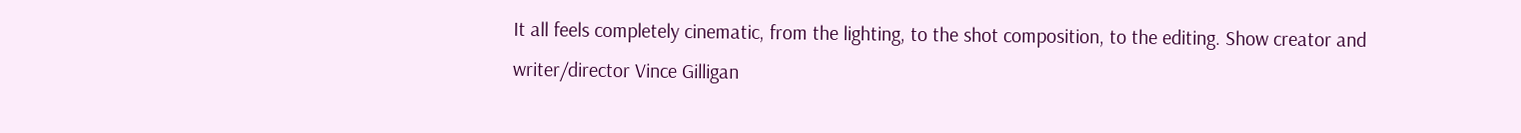It all feels completely cinematic, from the lighting, to the shot composition, to the editing. Show creator and writer/director Vince Gilligan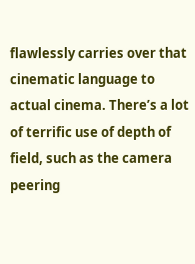flawlessly carries over that cinematic language to actual cinema. There’s a lot of terrific use of depth of field, such as the camera peering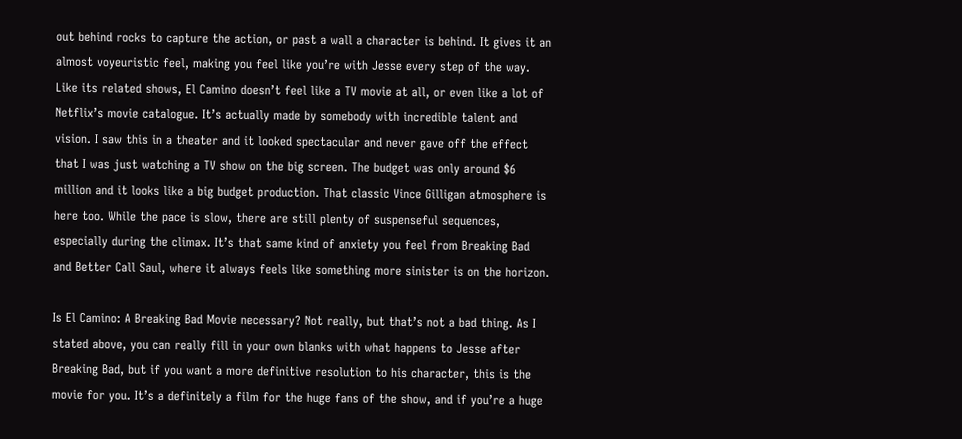out behind rocks to capture the action, or past a wall a character is behind. It gives it an almost voyeuristic feel, making you feel like you’re with Jesse every step of the way. Like its related shows, El Camino doesn’t feel like a TV movie at all, or even like a lot of Netflix’s movie catalogue. It’s actually made by somebody with incredible talent and vision. I saw this in a theater and it looked spectacular and never gave off the effect that I was just watching a TV show on the big screen. The budget was only around $6 million and it looks like a big budget production. That classic Vince Gilligan atmosphere is here too. While the pace is slow, there are still plenty of suspenseful sequences, especially during the climax. It’s that same kind of anxiety you feel from Breaking Bad and Better Call Saul, where it always feels like something more sinister is on the horizon.

Is El Camino: A Breaking Bad Movie necessary? Not really, but that’s not a bad thing. As I stated above, you can really fill in your own blanks with what happens to Jesse after Breaking Bad, but if you want a more definitive resolution to his character, this is the movie for you. It’s a definitely a film for the huge fans of the show, and if you’re a huge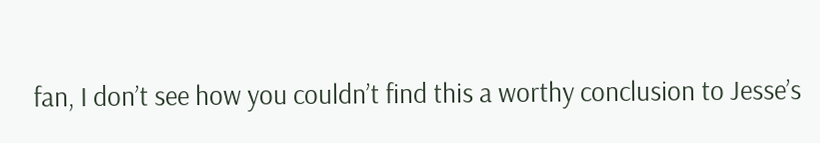fan, I don’t see how you couldn’t find this a worthy conclusion to Jesse’s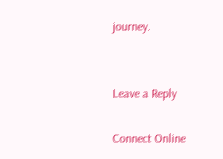journey.


Leave a Reply

Connect Online